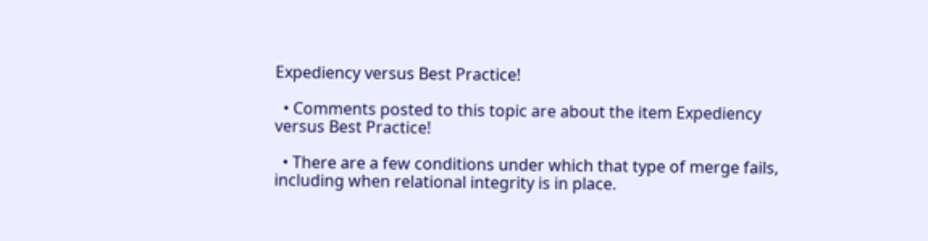Expediency versus Best Practice!

  • Comments posted to this topic are about the item Expediency versus Best Practice!

  • There are a few conditions under which that type of merge fails, including when relational integrity is in place.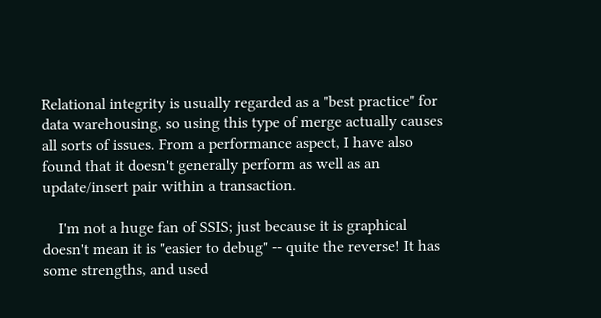Relational integrity is usually regarded as a "best practice" for data warehousing, so using this type of merge actually causes all sorts of issues. From a performance aspect, I have also found that it doesn't generally perform as well as an update/insert pair within a transaction.

    I'm not a huge fan of SSIS; just because it is graphical doesn't mean it is "easier to debug" -- quite the reverse! It has some strengths, and used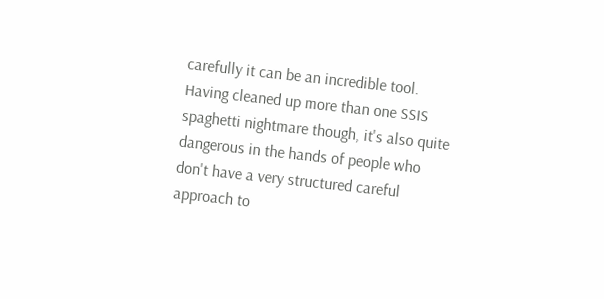carefully it can be an incredible tool. Having cleaned up more than one SSIS spaghetti nightmare though, it's also quite dangerous in the hands of people who don't have a very structured careful approach to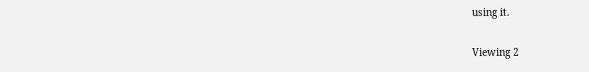using it.

Viewing 2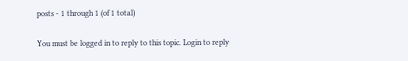posts - 1 through 1 (of 1 total)

You must be logged in to reply to this topic. Login to reply